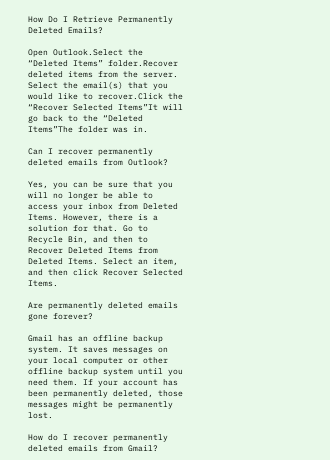How Do I Retrieve Permanently Deleted Emails?

Open Outlook.Select the “Deleted Items” folder.Recover deleted items from the server. Select the email(s) that you would like to recover.Click the “Recover Selected Items”It will go back to the “Deleted Items”The folder was in.

Can I recover permanently deleted emails from Outlook?

Yes, you can be sure that you will no longer be able to access your inbox from Deleted Items. However, there is a solution for that. Go to Recycle Bin, and then to Recover Deleted Items from Deleted Items. Select an item, and then click Recover Selected Items.

Are permanently deleted emails gone forever?

Gmail has an offline backup system. It saves messages on your local computer or other offline backup system until you need them. If your account has been permanently deleted, those messages might be permanently lost.

How do I recover permanently deleted emails from Gmail?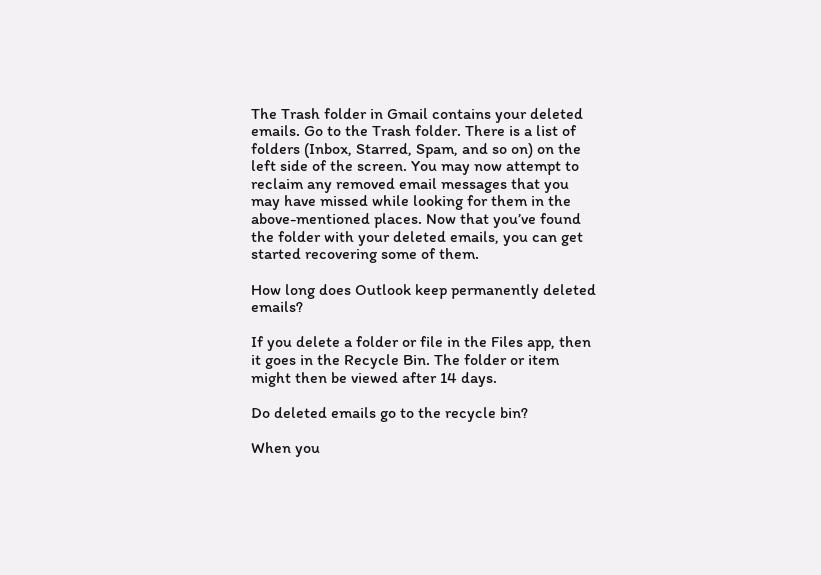The Trash folder in Gmail contains your deleted emails. Go to the Trash folder. There is a list of folders (Inbox, Starred, Spam, and so on) on the left side of the screen. You may now attempt to reclaim any removed email messages that you may have missed while looking for them in the above-mentioned places. Now that you’ve found the folder with your deleted emails, you can get started recovering some of them.

How long does Outlook keep permanently deleted emails?

If you delete a folder or file in the Files app, then it goes in the Recycle Bin. The folder or item might then be viewed after 14 days.

Do deleted emails go to the recycle bin?

When you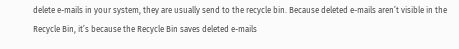delete e-mails in your system, they are usually send to the recycle bin. Because deleted e-mails aren’t visible in the Recycle Bin, it’s because the Recycle Bin saves deleted e-mails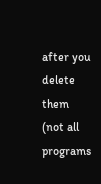after you delete them (not all programs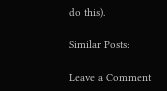do this).

Similar Posts:

Leave a Comment